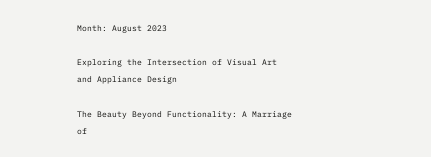Month: August 2023

Exploring the Intersection of Visual Art and Appliance Design

The Beauty Beyond Functionality: A Marriage of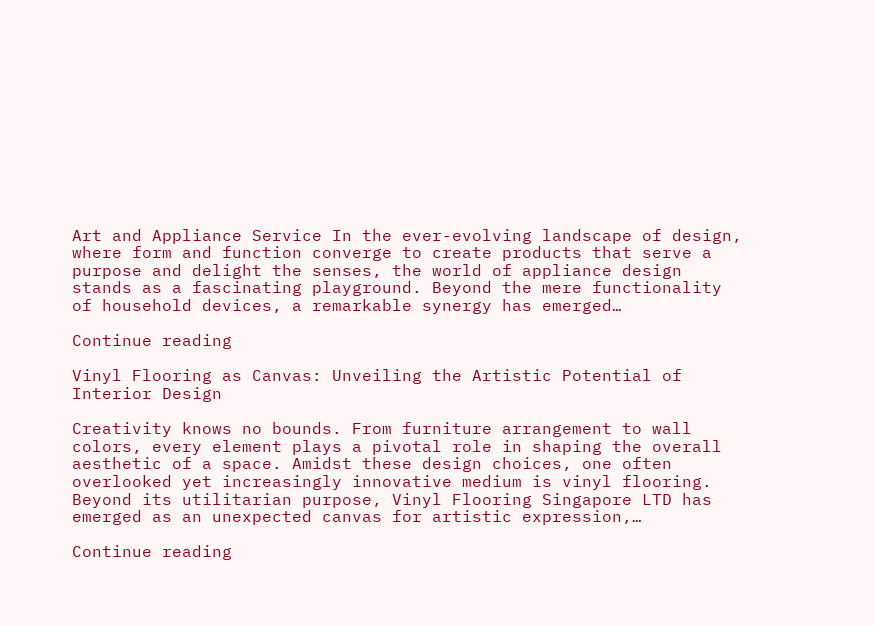Art and Appliance Service In the ever-evolving landscape of design, where form and function converge to create products that serve a purpose and delight the senses, the world of appliance design stands as a fascinating playground. Beyond the mere functionality of household devices, a remarkable synergy has emerged…

Continue reading

Vinyl Flooring as Canvas: Unveiling the Artistic Potential of Interior Design

Creativity knows no bounds. From furniture arrangement to wall colors, every element plays a pivotal role in shaping the overall aesthetic of a space. Amidst these design choices, one often overlooked yet increasingly innovative medium is vinyl flooring. Beyond its utilitarian purpose, Vinyl Flooring Singapore LTD has emerged as an unexpected canvas for artistic expression,…

Continue reading